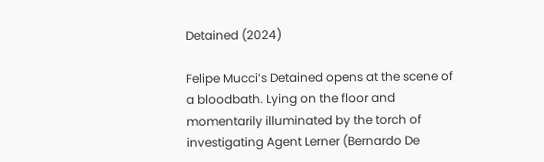Detained (2024)

Felipe Mucci’s Detained opens at the scene of a bloodbath. Lying on the floor and momentarily illuminated by the torch of investigating Agent Lerner (Bernardo De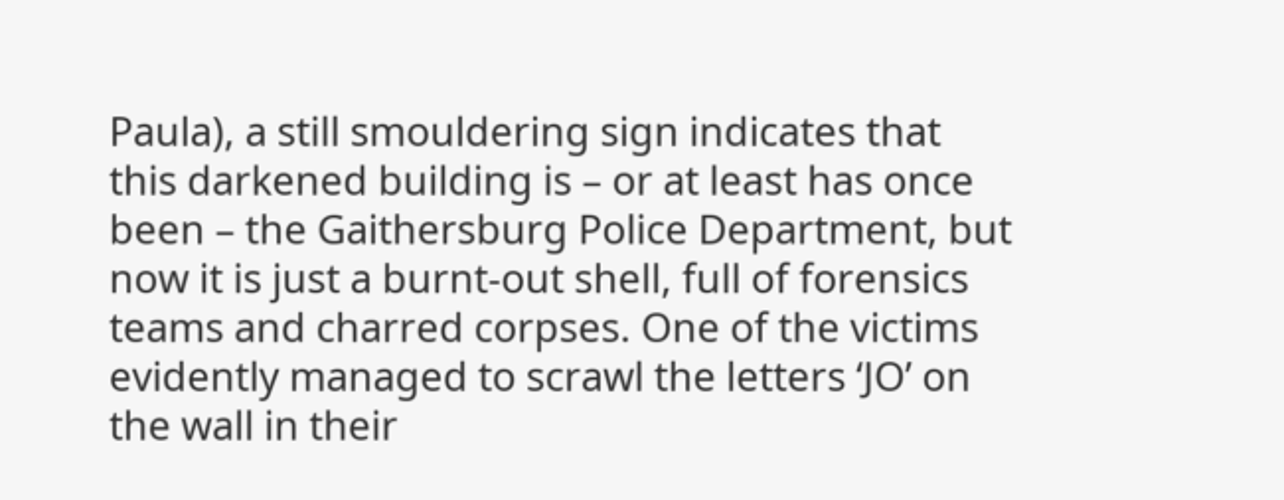Paula), a still smouldering sign indicates that this darkened building is – or at least has once been – the Gaithersburg Police Department, but now it is just a burnt-out shell, full of forensics teams and charred corpses. One of the victims evidently managed to scrawl the letters ‘JO’ on the wall in their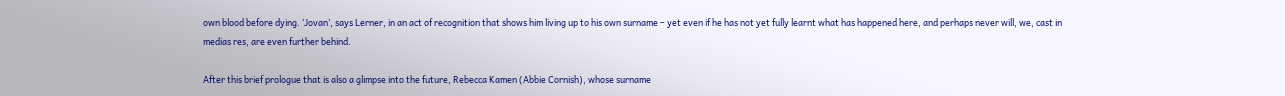own blood before dying. ‘Jovan’, says Lerner, in an act of recognition that shows him living up to his own surname – yet even if he has not yet fully learnt what has happened here, and perhaps never will, we, cast in medias res, are even further behind.

After this brief prologue that is also a glimpse into the future, Rebecca Kamen (Abbie Cornish), whose surname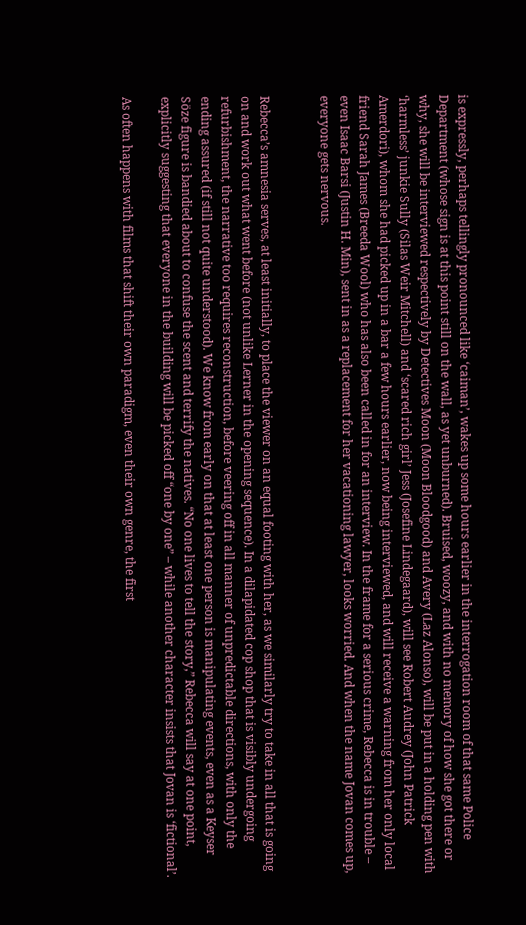is expressly, perhaps tellingly pronounced like ‘caiman’, wakes up some hours earlier in the interrogation room of that same Police Department (whose sign is at this point still on the wall, as yet unburned). Bruised, woozy, and with no memory of how she got there or why, she will be interviewed respectively by Detectives Moon (Moon Bloodgood) and Avery (Laz Alonso), will be put in a holding pen with ‘harmless’ junkie Sully (Silas Weir Mitchell) and ‘scared rich girl’ Jess (Josefine Lindegaard), will see Robert Audrey (John Patrick Amerdori), whom she had picked up in a bar a few hours earlier, now being interviewed, and will receive a warning from her only local friend Sarah James (Breeda Wool) who has also been called in for an interview. In the frame for a serious crime, Rebecca is in trouble – even Isaac Barsi (Justin H. Min), sent in as a replacement for her vacationing lawyer, looks worried. And when the name Jovan comes up, everyone gets nervous.


Rebecca’s amnesia serves, at least initially, to place the viewer on an equal footing with her, as we similarly try to take in all that is going on and work out what went before (not unlike Lerner in the opening sequence). In a dilapidated cop shop that is visibly undergoing refurbishment, the narrative too requires reconstruction, before veering off in all manner of unpredictable directions, with only the ending assured (if still not quite understood). We know from early on that at least one person is manipulating events, even as a Keyser Söze figure is bandied about to confuse the scent and terrify the natives. “No one lives to tell the story,” Rebecca will say at one point, explicitly suggesting that everyone in the building will be picked off “one by one” – while another character insists that Jovan is ‘fictional’.

As often happens with films that shift their own paradigm, even their own genre, the first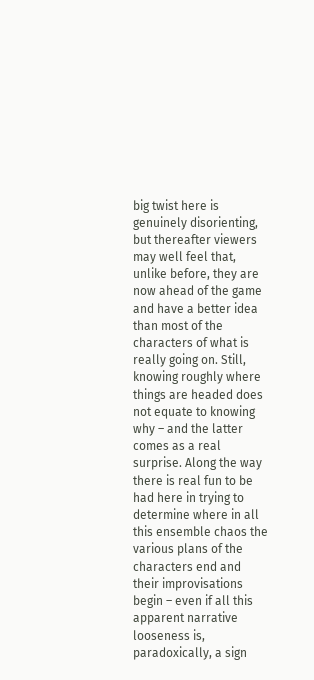big twist here is genuinely disorienting, but thereafter viewers may well feel that, unlike before, they are now ahead of the game and have a better idea than most of the characters of what is really going on. Still, knowing roughly where things are headed does not equate to knowing why – and the latter comes as a real surprise. Along the way there is real fun to be had here in trying to determine where in all this ensemble chaos the various plans of the characters end and their improvisations begin – even if all this apparent narrative looseness is, paradoxically, a sign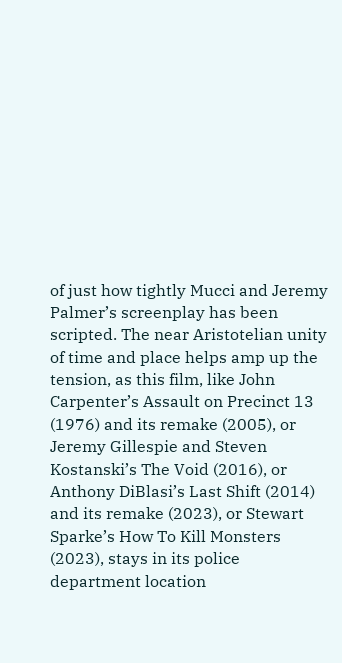of just how tightly Mucci and Jeremy Palmer’s screenplay has been scripted. The near Aristotelian unity of time and place helps amp up the tension, as this film, like John Carpenter’s Assault on Precinct 13 (1976) and its remake (2005), or Jeremy Gillespie and Steven Kostanski’s The Void (2016), or Anthony DiBlasi’s Last Shift (2014) and its remake (2023), or Stewart Sparke’s How To Kill Monsters (2023), stays in its police department location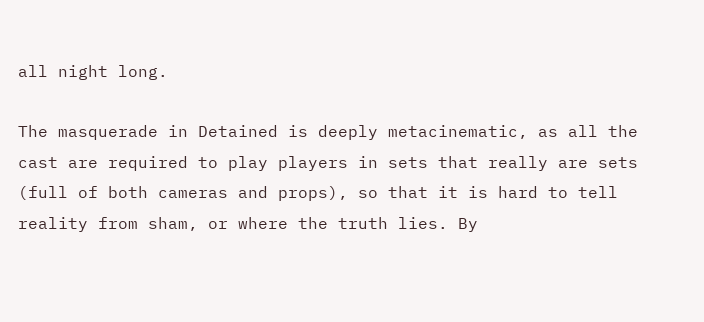all night long.

The masquerade in Detained is deeply metacinematic, as all the cast are required to play players in sets that really are sets (full of both cameras and props), so that it is hard to tell reality from sham, or where the truth lies. By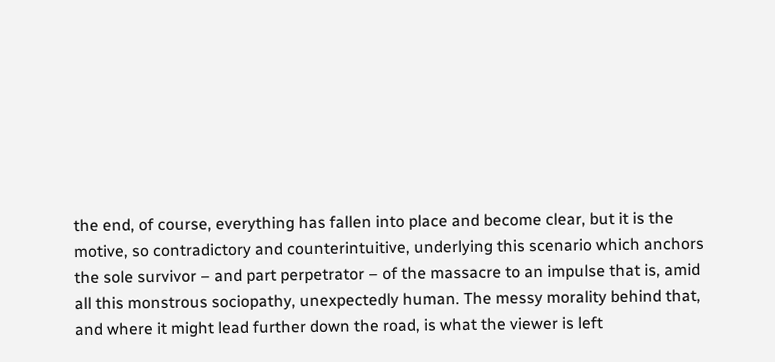the end, of course, everything has fallen into place and become clear, but it is the motive, so contradictory and counterintuitive, underlying this scenario which anchors the sole survivor – and part perpetrator – of the massacre to an impulse that is, amid all this monstrous sociopathy, unexpectedly human. The messy morality behind that, and where it might lead further down the road, is what the viewer is left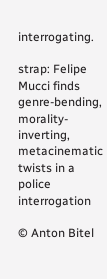interrogating.

strap: Felipe Mucci finds genre-bending, morality-inverting, metacinematic twists in a police interrogation

© Anton Bitel